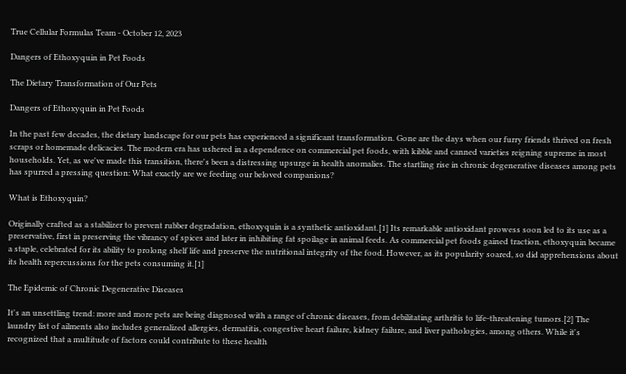True Cellular Formulas Team - October 12, 2023

Dangers of Ethoxyquin in Pet Foods

The Dietary Transformation of Our Pets

Dangers of Ethoxyquin in Pet Foods

In the past few decades, the dietary landscape for our pets has experienced a significant transformation. Gone are the days when our furry friends thrived on fresh scraps or homemade delicacies. The modern era has ushered in a dependence on commercial pet foods, with kibble and canned varieties reigning supreme in most households. Yet, as we've made this transition, there's been a distressing upsurge in health anomalies. The startling rise in chronic degenerative diseases among pets has spurred a pressing question: What exactly are we feeding our beloved companions?

What is Ethoxyquin?

Originally crafted as a stabilizer to prevent rubber degradation, ethoxyquin is a synthetic antioxidant.[1] Its remarkable antioxidant prowess soon led to its use as a preservative, first in preserving the vibrancy of spices and later in inhibiting fat spoilage in animal feeds. As commercial pet foods gained traction, ethoxyquin became a staple, celebrated for its ability to prolong shelf life and preserve the nutritional integrity of the food. However, as its popularity soared, so did apprehensions about its health repercussions for the pets consuming it.[1]

The Epidemic of Chronic Degenerative Diseases

It's an unsettling trend: more and more pets are being diagnosed with a range of chronic diseases, from debilitating arthritis to life-threatening tumors.[2] The laundry list of ailments also includes generalized allergies, dermatitis, congestive heart failure, kidney failure, and liver pathologies, among others. While it's recognized that a multitude of factors could contribute to these health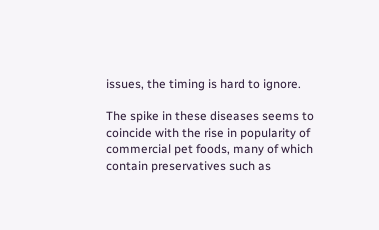issues, the timing is hard to ignore.

The spike in these diseases seems to coincide with the rise in popularity of commercial pet foods, many of which contain preservatives such as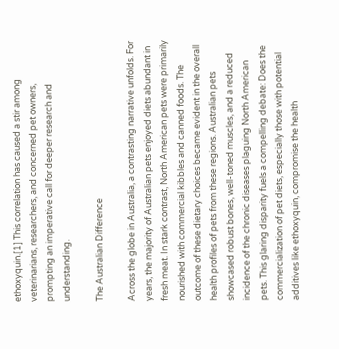ethoxyquin.[1] This correlation has caused a stir among veterinarians, researchers, and concerned pet owners, prompting an imperative call for deeper research and understanding.

The Australian Difference

Across the globe in Australia, a contrasting narrative unfolds. For years, the majority of Australian pets enjoyed diets abundant in fresh meat. In stark contrast, North American pets were primarily nourished with commercial kibbles and canned foods. The outcome of these dietary choices became evident in the overall health profiles of pets from these regions. Australian pets showcased robust bones, well-toned muscles, and a reduced incidence of the chronic diseases plaguing North American pets. This glaring disparity fuels a compelling debate: Does the commercialization of pet diets, especially those with potential additives like ethoxyquin, compromise the health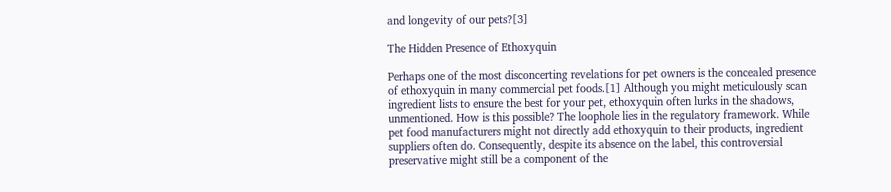and longevity of our pets?[3]

The Hidden Presence of Ethoxyquin

Perhaps one of the most disconcerting revelations for pet owners is the concealed presence of ethoxyquin in many commercial pet foods.[1] Although you might meticulously scan ingredient lists to ensure the best for your pet, ethoxyquin often lurks in the shadows, unmentioned. How is this possible? The loophole lies in the regulatory framework. While pet food manufacturers might not directly add ethoxyquin to their products, ingredient suppliers often do. Consequently, despite its absence on the label, this controversial preservative might still be a component of the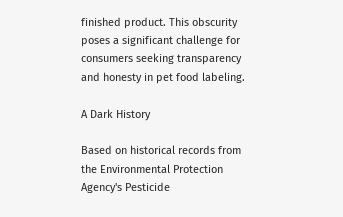finished product. This obscurity poses a significant challenge for consumers seeking transparency and honesty in pet food labeling.

A Dark History

Based on historical records from the Environmental Protection Agency's Pesticide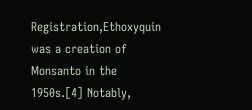Registration,Ethoxyquin was a creation of Monsanto in the 1950s.[4] Notably,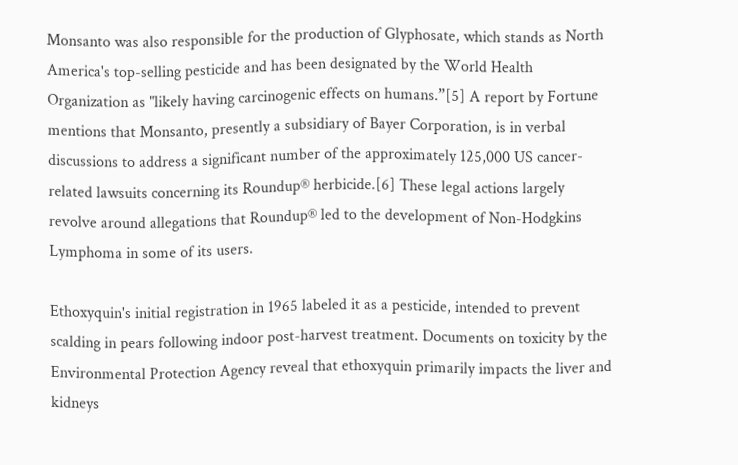Monsanto was also responsible for the production of Glyphosate, which stands as North America's top-selling pesticide and has been designated by the World Health Organization as "likely having carcinogenic effects on humans.”[5] A report by Fortune mentions that Monsanto, presently a subsidiary of Bayer Corporation, is in verbal discussions to address a significant number of the approximately 125,000 US cancer-related lawsuits concerning its Roundup® herbicide.[6] These legal actions largely revolve around allegations that Roundup® led to the development of Non-Hodgkins Lymphoma in some of its users.

Ethoxyquin's initial registration in 1965 labeled it as a pesticide, intended to prevent scalding in pears following indoor post-harvest treatment. Documents on toxicity by the Environmental Protection Agency reveal that ethoxyquin primarily impacts the liver and kidneys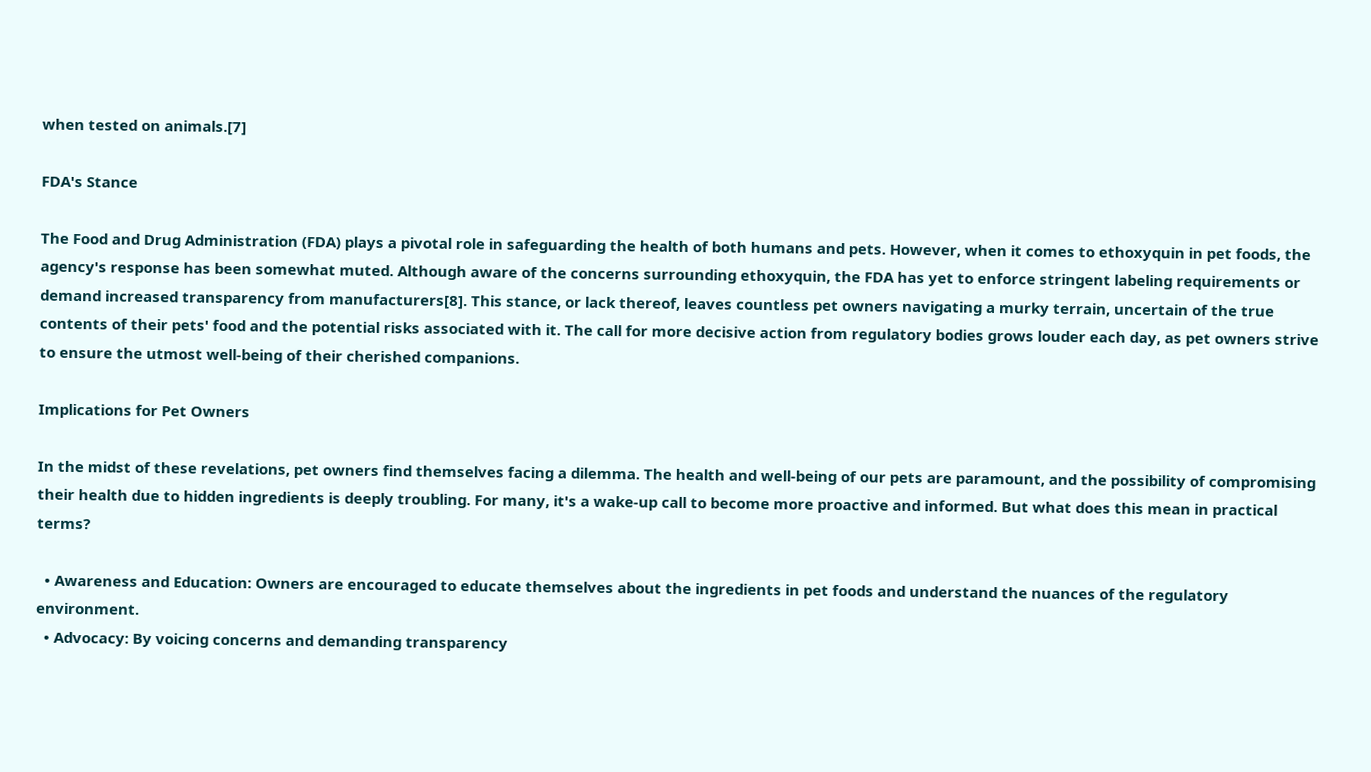when tested on animals.[7]

FDA's Stance

The Food and Drug Administration (FDA) plays a pivotal role in safeguarding the health of both humans and pets. However, when it comes to ethoxyquin in pet foods, the agency's response has been somewhat muted. Although aware of the concerns surrounding ethoxyquin, the FDA has yet to enforce stringent labeling requirements or demand increased transparency from manufacturers[8]. This stance, or lack thereof, leaves countless pet owners navigating a murky terrain, uncertain of the true contents of their pets' food and the potential risks associated with it. The call for more decisive action from regulatory bodies grows louder each day, as pet owners strive to ensure the utmost well-being of their cherished companions.

Implications for Pet Owners

In the midst of these revelations, pet owners find themselves facing a dilemma. The health and well-being of our pets are paramount, and the possibility of compromising their health due to hidden ingredients is deeply troubling. For many, it's a wake-up call to become more proactive and informed. But what does this mean in practical terms?

  • Awareness and Education: Owners are encouraged to educate themselves about the ingredients in pet foods and understand the nuances of the regulatory environment.
  • Advocacy: By voicing concerns and demanding transparency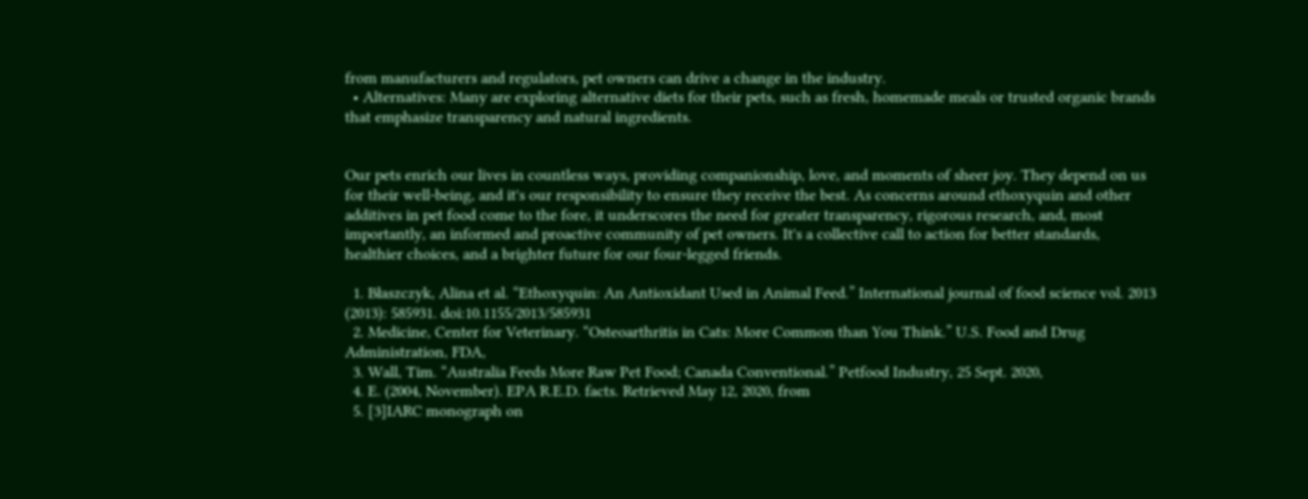from manufacturers and regulators, pet owners can drive a change in the industry.
  • Alternatives: Many are exploring alternative diets for their pets, such as fresh, homemade meals or trusted organic brands that emphasize transparency and natural ingredients.


Our pets enrich our lives in countless ways, providing companionship, love, and moments of sheer joy. They depend on us for their well-being, and it's our responsibility to ensure they receive the best. As concerns around ethoxyquin and other additives in pet food come to the fore, it underscores the need for greater transparency, rigorous research, and, most importantly, an informed and proactive community of pet owners. It's a collective call to action for better standards, healthier choices, and a brighter future for our four-legged friends.

  1. Błaszczyk, Alina et al. “Ethoxyquin: An Antioxidant Used in Animal Feed.” International journal of food science vol. 2013 (2013): 585931. doi:10.1155/2013/585931
  2. Medicine, Center for Veterinary. “Osteoarthritis in Cats: More Common than You Think.” U.S. Food and Drug Administration, FDA,
  3. Wall, Tim. “Australia Feeds More Raw Pet Food; Canada Conventional.” Petfood Industry, 25 Sept. 2020,
  4. E. (2004, November). EPA R.E.D. facts. Retrieved May 12, 2020, from
  5. [3]IARC monograph on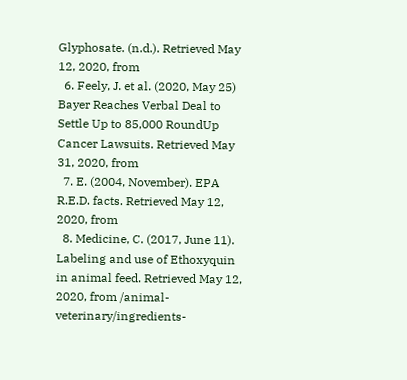Glyphosate. (n.d.). Retrieved May 12, 2020, from
  6. Feely, J. et al. (2020, May 25) Bayer Reaches Verbal Deal to Settle Up to 85,000 RoundUp Cancer Lawsuits. Retrieved May 31, 2020, from
  7. E. (2004, November). EPA R.E.D. facts. Retrieved May 12, 2020, from
  8. Medicine, C. (2017, June 11). Labeling and use of Ethoxyquin in animal feed. Retrieved May 12, 2020, from /animal-veterinary/ingredients-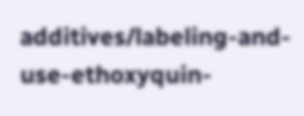additives/labeling-and-use-ethoxyquin-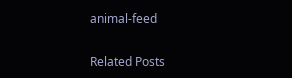animal-feed

Related Posts